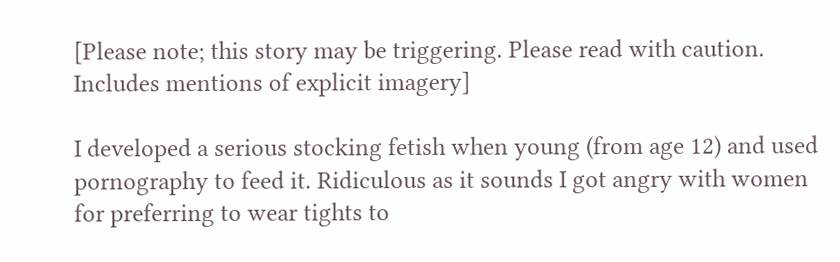[Please note; this story may be triggering. Please read with caution. Includes mentions of explicit imagery]

I developed a serious stocking fetish when young (from age 12) and used pornography to feed it. Ridiculous as it sounds I got angry with women for preferring to wear tights to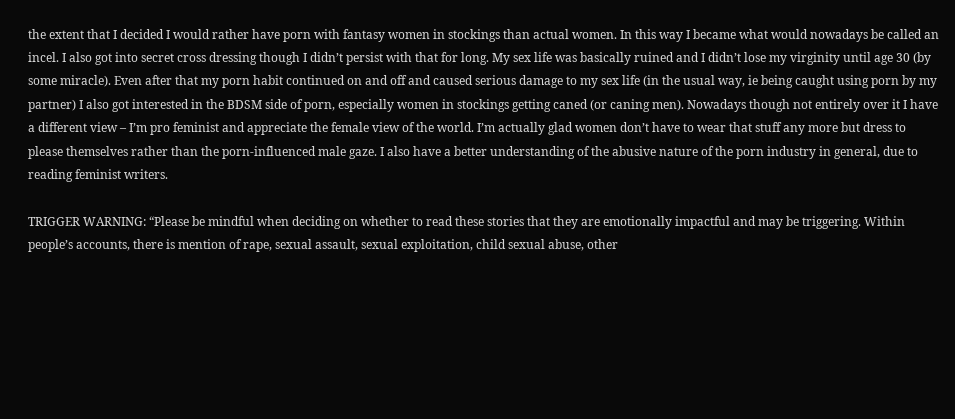the extent that I decided I would rather have porn with fantasy women in stockings than actual women. In this way I became what would nowadays be called an incel. I also got into secret cross dressing though I didn’t persist with that for long. My sex life was basically ruined and I didn’t lose my virginity until age 30 (by some miracle). Even after that my porn habit continued on and off and caused serious damage to my sex life (in the usual way, ie being caught using porn by my partner) I also got interested in the BDSM side of porn, especially women in stockings getting caned (or caning men). Nowadays though not entirely over it I have a different view – I’m pro feminist and appreciate the female view of the world. I’m actually glad women don’t have to wear that stuff any more but dress to please themselves rather than the porn-influenced male gaze. I also have a better understanding of the abusive nature of the porn industry in general, due to reading feminist writers.

TRIGGER WARNING: “Please be mindful when deciding on whether to read these stories that they are emotionally impactful and may be triggering. Within people’s accounts, there is mention of rape, sexual assault, sexual exploitation, child sexual abuse, other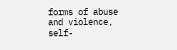forms of abuse and violence, self-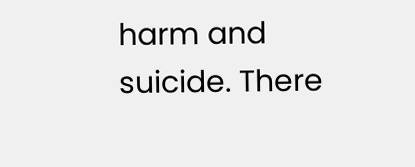harm and suicide. There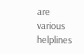are various helplines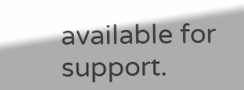available for support.